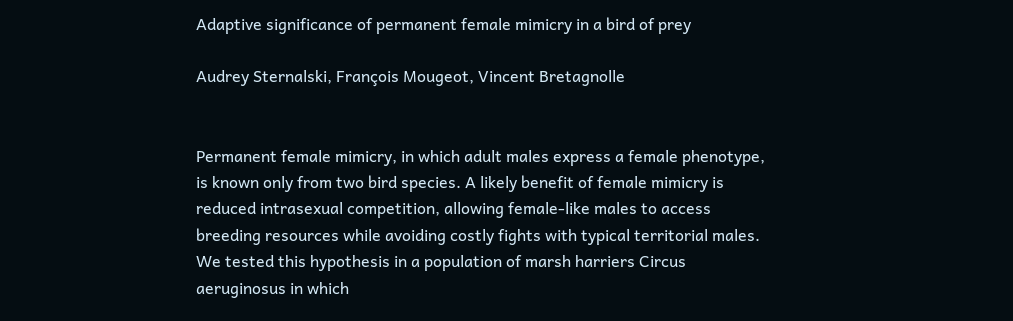Adaptive significance of permanent female mimicry in a bird of prey

Audrey Sternalski, François Mougeot, Vincent Bretagnolle


Permanent female mimicry, in which adult males express a female phenotype, is known only from two bird species. A likely benefit of female mimicry is reduced intrasexual competition, allowing female-like males to access breeding resources while avoiding costly fights with typical territorial males. We tested this hypothesis in a population of marsh harriers Circus aeruginosus in which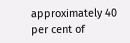approximately 40 per cent of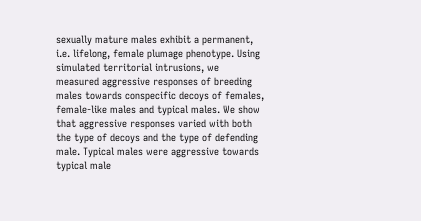sexually mature males exhibit a permanent, i.e. lifelong, female plumage phenotype. Using simulated territorial intrusions, we measured aggressive responses of breeding males towards conspecific decoys of females, female-like males and typical males. We show that aggressive responses varied with both the type of decoys and the type of defending male. Typical males were aggressive towards typical male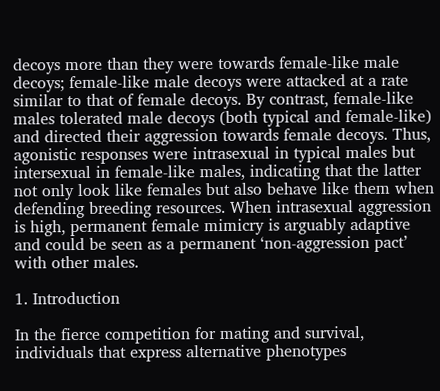decoys more than they were towards female-like male decoys; female-like male decoys were attacked at a rate similar to that of female decoys. By contrast, female-like males tolerated male decoys (both typical and female-like) and directed their aggression towards female decoys. Thus, agonistic responses were intrasexual in typical males but intersexual in female-like males, indicating that the latter not only look like females but also behave like them when defending breeding resources. When intrasexual aggression is high, permanent female mimicry is arguably adaptive and could be seen as a permanent ‘non-aggression pact’ with other males.

1. Introduction

In the fierce competition for mating and survival, individuals that express alternative phenotypes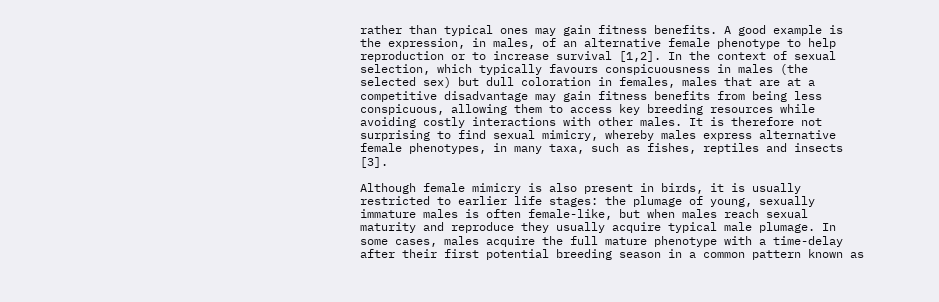rather than typical ones may gain fitness benefits. A good example is the expression, in males, of an alternative female phenotype to help reproduction or to increase survival [1,2]. In the context of sexual selection, which typically favours conspicuousness in males (the selected sex) but dull coloration in females, males that are at a competitive disadvantage may gain fitness benefits from being less conspicuous, allowing them to access key breeding resources while avoiding costly interactions with other males. It is therefore not surprising to find sexual mimicry, whereby males express alternative female phenotypes, in many taxa, such as fishes, reptiles and insects [3].

Although female mimicry is also present in birds, it is usually restricted to earlier life stages: the plumage of young, sexually immature males is often female-like, but when males reach sexual maturity and reproduce they usually acquire typical male plumage. In some cases, males acquire the full mature phenotype with a time-delay after their first potential breeding season in a common pattern known as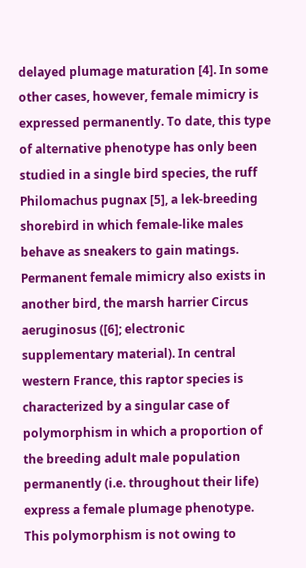delayed plumage maturation [4]. In some other cases, however, female mimicry is expressed permanently. To date, this type of alternative phenotype has only been studied in a single bird species, the ruff Philomachus pugnax [5], a lek-breeding shorebird in which female-like males behave as sneakers to gain matings. Permanent female mimicry also exists in another bird, the marsh harrier Circus aeruginosus ([6]; electronic supplementary material). In central western France, this raptor species is characterized by a singular case of polymorphism in which a proportion of the breeding adult male population permanently (i.e. throughout their life) express a female plumage phenotype. This polymorphism is not owing to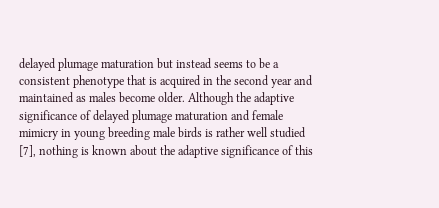delayed plumage maturation but instead seems to be a consistent phenotype that is acquired in the second year and maintained as males become older. Although the adaptive significance of delayed plumage maturation and female mimicry in young breeding male birds is rather well studied [7], nothing is known about the adaptive significance of this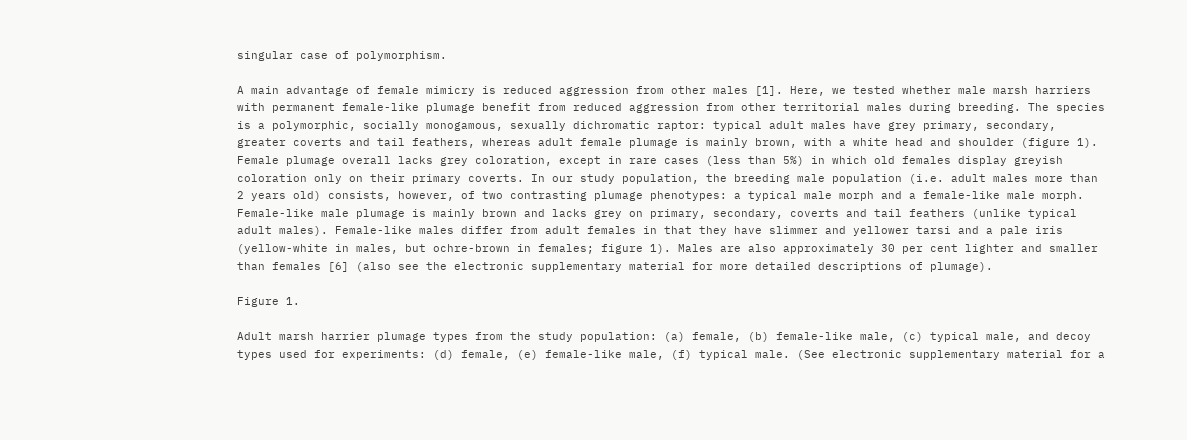singular case of polymorphism.

A main advantage of female mimicry is reduced aggression from other males [1]. Here, we tested whether male marsh harriers with permanent female-like plumage benefit from reduced aggression from other territorial males during breeding. The species is a polymorphic, socially monogamous, sexually dichromatic raptor: typical adult males have grey primary, secondary, greater coverts and tail feathers, whereas adult female plumage is mainly brown, with a white head and shoulder (figure 1). Female plumage overall lacks grey coloration, except in rare cases (less than 5%) in which old females display greyish coloration only on their primary coverts. In our study population, the breeding male population (i.e. adult males more than 2 years old) consists, however, of two contrasting plumage phenotypes: a typical male morph and a female-like male morph. Female-like male plumage is mainly brown and lacks grey on primary, secondary, coverts and tail feathers (unlike typical adult males). Female-like males differ from adult females in that they have slimmer and yellower tarsi and a pale iris (yellow-white in males, but ochre-brown in females; figure 1). Males are also approximately 30 per cent lighter and smaller than females [6] (also see the electronic supplementary material for more detailed descriptions of plumage).

Figure 1.

Adult marsh harrier plumage types from the study population: (a) female, (b) female-like male, (c) typical male, and decoy types used for experiments: (d) female, (e) female-like male, (f) typical male. (See electronic supplementary material for a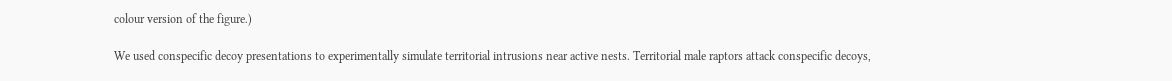colour version of the figure.)

We used conspecific decoy presentations to experimentally simulate territorial intrusions near active nests. Territorial male raptors attack conspecific decoys,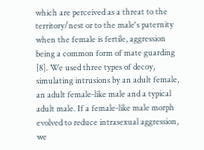which are perceived as a threat to the territory/nest or to the male's paternity when the female is fertile, aggression being a common form of mate guarding [8]. We used three types of decoy, simulating intrusions by an adult female, an adult female-like male and a typical adult male. If a female-like male morph evolved to reduce intrasexual aggression, we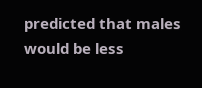predicted that males would be less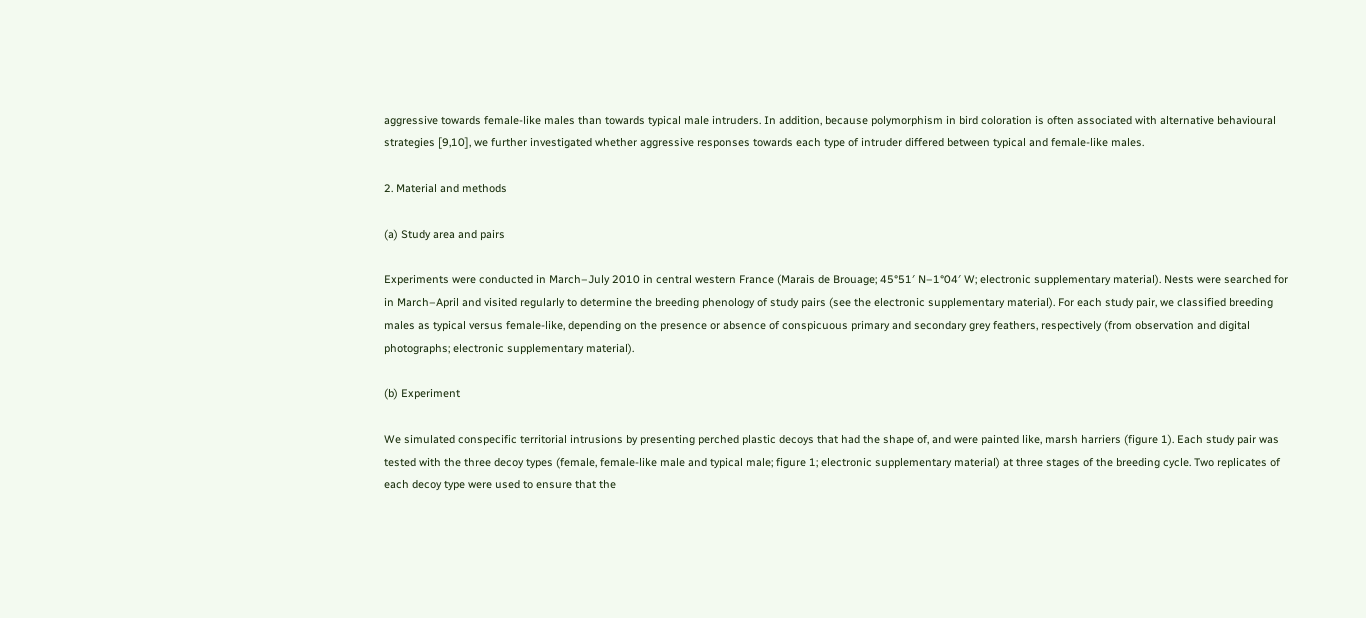aggressive towards female-like males than towards typical male intruders. In addition, because polymorphism in bird coloration is often associated with alternative behavioural strategies [9,10], we further investigated whether aggressive responses towards each type of intruder differed between typical and female-like males.

2. Material and methods

(a) Study area and pairs

Experiments were conducted in March–July 2010 in central western France (Marais de Brouage; 45°51′ N–1°04′ W; electronic supplementary material). Nests were searched for in March–April and visited regularly to determine the breeding phenology of study pairs (see the electronic supplementary material). For each study pair, we classified breeding males as typical versus female-like, depending on the presence or absence of conspicuous primary and secondary grey feathers, respectively (from observation and digital photographs; electronic supplementary material).

(b) Experiment

We simulated conspecific territorial intrusions by presenting perched plastic decoys that had the shape of, and were painted like, marsh harriers (figure 1). Each study pair was tested with the three decoy types (female, female-like male and typical male; figure 1; electronic supplementary material) at three stages of the breeding cycle. Two replicates of each decoy type were used to ensure that the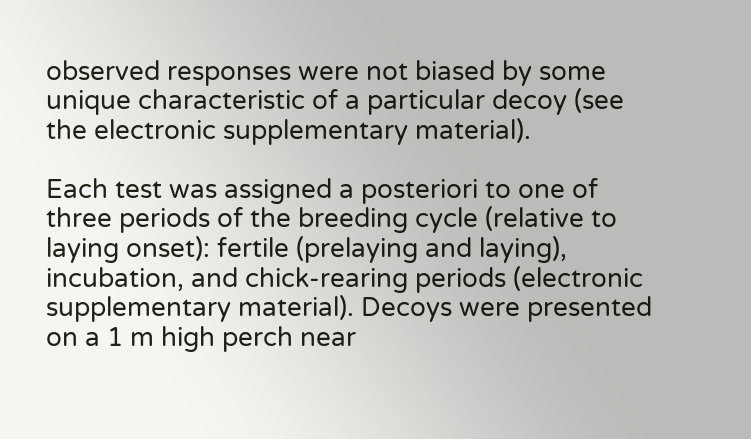observed responses were not biased by some unique characteristic of a particular decoy (see the electronic supplementary material).

Each test was assigned a posteriori to one of three periods of the breeding cycle (relative to laying onset): fertile (prelaying and laying), incubation, and chick-rearing periods (electronic supplementary material). Decoys were presented on a 1 m high perch near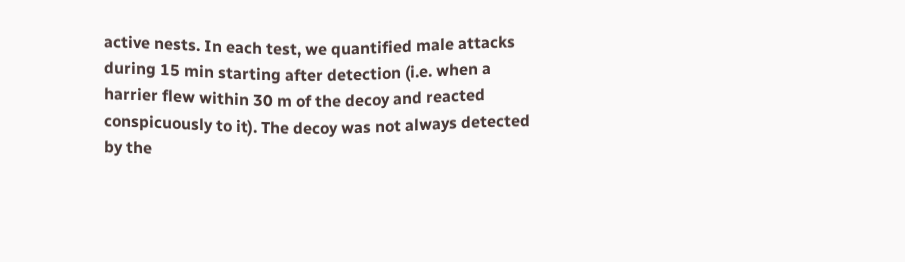active nests. In each test, we quantified male attacks during 15 min starting after detection (i.e. when a harrier flew within 30 m of the decoy and reacted conspicuously to it). The decoy was not always detected by the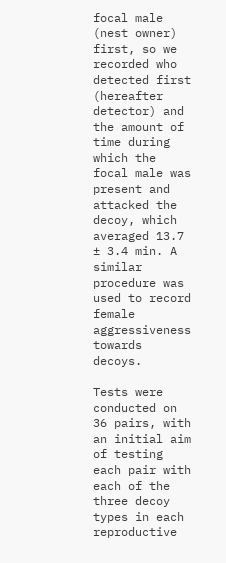focal male (nest owner) first, so we recorded who detected first (hereafter detector) and the amount of time during which the focal male was present and attacked the decoy, which averaged 13.7 ± 3.4 min. A similar procedure was used to record female aggressiveness towards decoys.

Tests were conducted on 36 pairs, with an initial aim of testing each pair with each of the three decoy types in each reproductive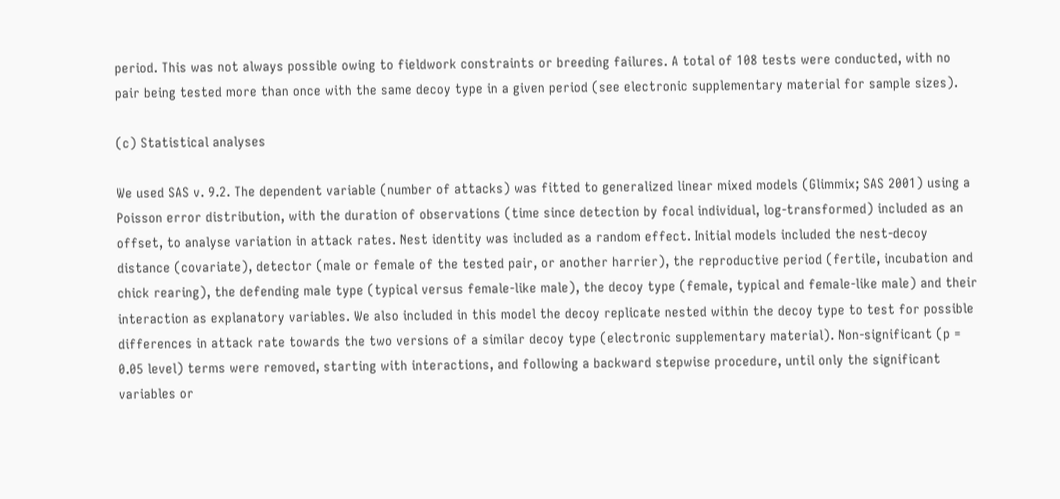period. This was not always possible owing to fieldwork constraints or breeding failures. A total of 108 tests were conducted, with no pair being tested more than once with the same decoy type in a given period (see electronic supplementary material for sample sizes).

(c) Statistical analyses

We used SAS v. 9.2. The dependent variable (number of attacks) was fitted to generalized linear mixed models (Glimmix; SAS 2001) using a Poisson error distribution, with the duration of observations (time since detection by focal individual, log-transformed) included as an offset, to analyse variation in attack rates. Nest identity was included as a random effect. Initial models included the nest-decoy distance (covariate), detector (male or female of the tested pair, or another harrier), the reproductive period (fertile, incubation and chick rearing), the defending male type (typical versus female-like male), the decoy type (female, typical and female-like male) and their interaction as explanatory variables. We also included in this model the decoy replicate nested within the decoy type to test for possible differences in attack rate towards the two versions of a similar decoy type (electronic supplementary material). Non-significant (p = 0.05 level) terms were removed, starting with interactions, and following a backward stepwise procedure, until only the significant variables or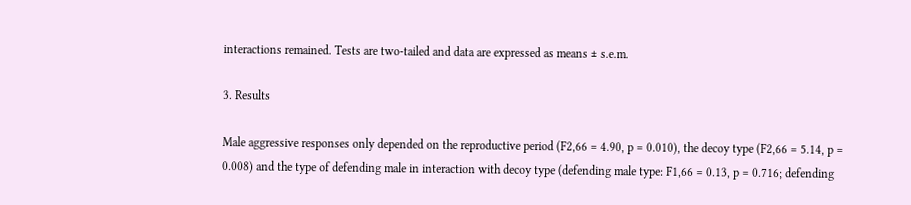interactions remained. Tests are two-tailed and data are expressed as means ± s.e.m.

3. Results

Male aggressive responses only depended on the reproductive period (F2,66 = 4.90, p = 0.010), the decoy type (F2,66 = 5.14, p = 0.008) and the type of defending male in interaction with decoy type (defending male type: F1,66 = 0.13, p = 0.716; defending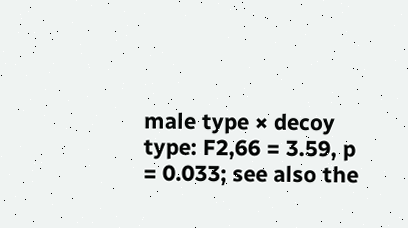male type × decoy type: F2,66 = 3.59, p = 0.033; see also the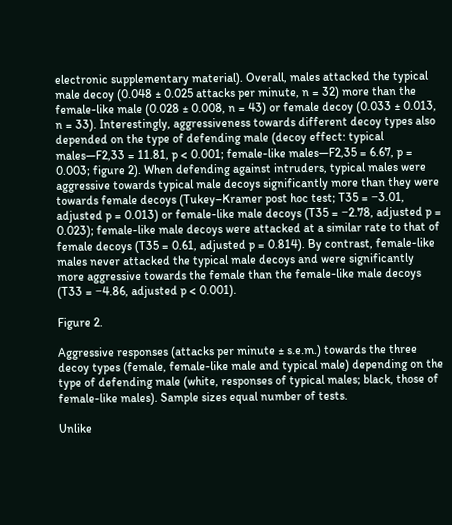electronic supplementary material). Overall, males attacked the typical male decoy (0.048 ± 0.025 attacks per minute, n = 32) more than the female-like male (0.028 ± 0.008, n = 43) or female decoy (0.033 ± 0.013, n = 33). Interestingly, aggressiveness towards different decoy types also depended on the type of defending male (decoy effect: typical males—F2,33 = 11.81, p < 0.001; female-like males—F2,35 = 6.67, p = 0.003; figure 2). When defending against intruders, typical males were aggressive towards typical male decoys significantly more than they were towards female decoys (Tukey–Kramer post hoc test; T35 = −3.01, adjusted p = 0.013) or female-like male decoys (T35 = −2.78, adjusted p = 0.023); female-like male decoys were attacked at a similar rate to that of female decoys (T35 = 0.61, adjusted p = 0.814). By contrast, female-like males never attacked the typical male decoys and were significantly more aggressive towards the female than the female-like male decoys (T33 = −4.86, adjusted p < 0.001).

Figure 2.

Aggressive responses (attacks per minute ± s.e.m.) towards the three decoy types (female, female-like male and typical male) depending on the type of defending male (white, responses of typical males; black, those of female-like males). Sample sizes equal number of tests.

Unlike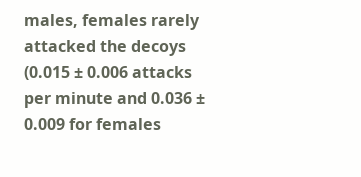males, females rarely attacked the decoys (0.015 ± 0.006 attacks per minute and 0.036 ± 0.009 for females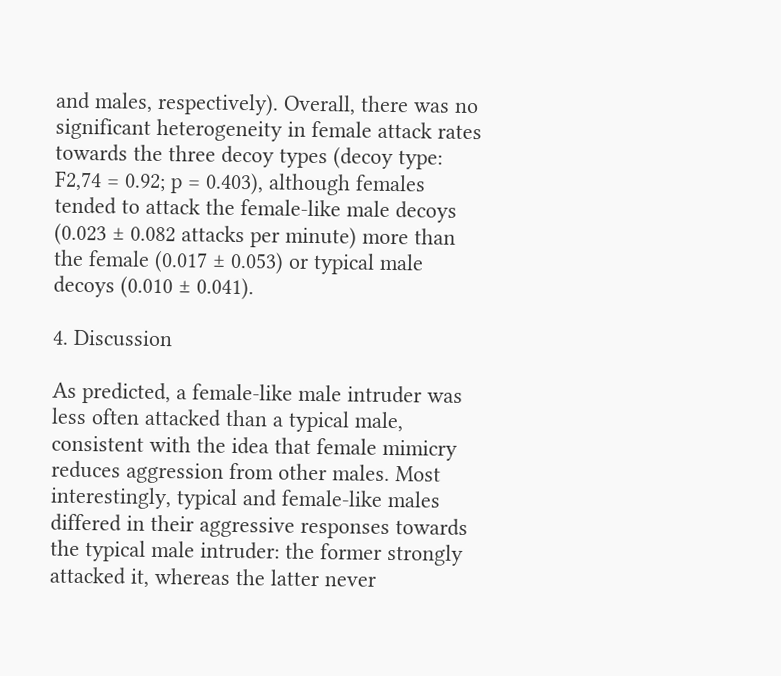and males, respectively). Overall, there was no significant heterogeneity in female attack rates towards the three decoy types (decoy type: F2,74 = 0.92; p = 0.403), although females tended to attack the female-like male decoys (0.023 ± 0.082 attacks per minute) more than the female (0.017 ± 0.053) or typical male decoys (0.010 ± 0.041).

4. Discussion

As predicted, a female-like male intruder was less often attacked than a typical male, consistent with the idea that female mimicry reduces aggression from other males. Most interestingly, typical and female-like males differed in their aggressive responses towards the typical male intruder: the former strongly attacked it, whereas the latter never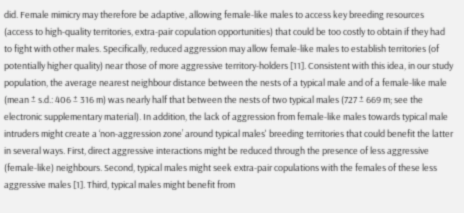did. Female mimicry may therefore be adaptive, allowing female-like males to access key breeding resources (access to high-quality territories, extra-pair copulation opportunities) that could be too costly to obtain if they had to fight with other males. Specifically, reduced aggression may allow female-like males to establish territories (of potentially higher quality) near those of more aggressive territory-holders [11]. Consistent with this idea, in our study population, the average nearest neighbour distance between the nests of a typical male and of a female-like male (mean ± s.d.: 406 ± 316 m) was nearly half that between the nests of two typical males (727 ± 669 m; see the electronic supplementary material). In addition, the lack of aggression from female-like males towards typical male intruders might create a ‘non-aggression zone’ around typical males' breeding territories that could benefit the latter in several ways. First, direct aggressive interactions might be reduced through the presence of less aggressive (female-like) neighbours. Second, typical males might seek extra-pair copulations with the females of these less aggressive males [1]. Third, typical males might benefit from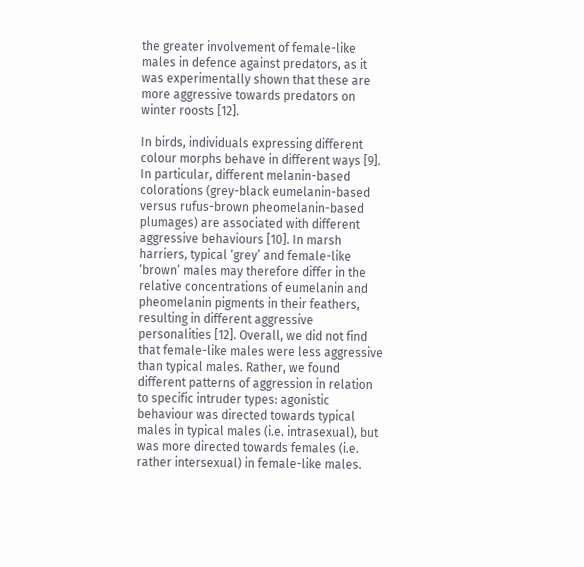the greater involvement of female-like males in defence against predators, as it was experimentally shown that these are more aggressive towards predators on winter roosts [12].

In birds, individuals expressing different colour morphs behave in different ways [9]. In particular, different melanin-based colorations (grey-black eumelanin-based versus rufus-brown pheomelanin-based plumages) are associated with different aggressive behaviours [10]. In marsh harriers, typical ‘grey’ and female-like ‘brown’ males may therefore differ in the relative concentrations of eumelanin and pheomelanin pigments in their feathers, resulting in different aggressive personalities [12]. Overall, we did not find that female-like males were less aggressive than typical males. Rather, we found different patterns of aggression in relation to specific intruder types: agonistic behaviour was directed towards typical males in typical males (i.e. intrasexual), but was more directed towards females (i.e. rather intersexual) in female-like males.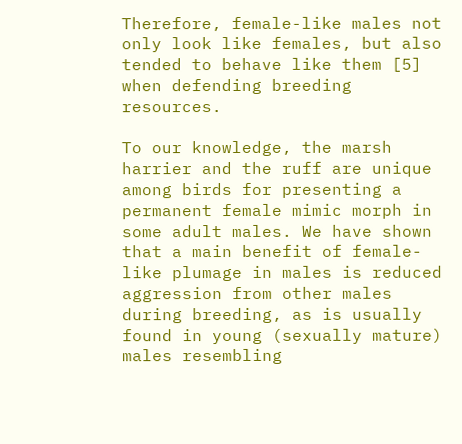Therefore, female-like males not only look like females, but also tended to behave like them [5] when defending breeding resources.

To our knowledge, the marsh harrier and the ruff are unique among birds for presenting a permanent female mimic morph in some adult males. We have shown that a main benefit of female-like plumage in males is reduced aggression from other males during breeding, as is usually found in young (sexually mature) males resembling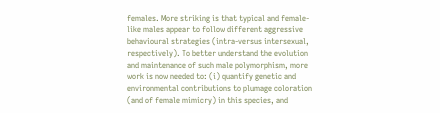females. More striking is that typical and female-like males appear to follow different aggressive behavioural strategies (intra-versus intersexual, respectively). To better understand the evolution and maintenance of such male polymorphism, more work is now needed to: (i) quantify genetic and environmental contributions to plumage coloration (and of female mimicry) in this species, and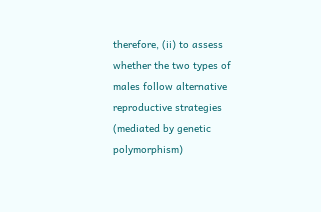therefore, (ii) to assess whether the two types of males follow alternative reproductive strategies (mediated by genetic polymorphism)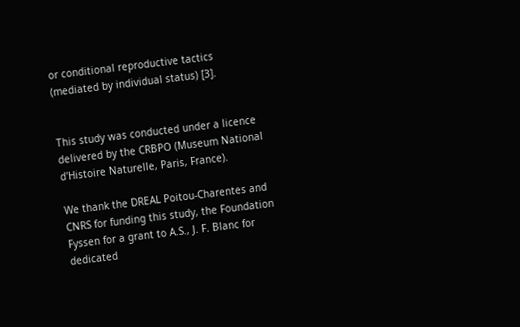or conditional reproductive tactics (mediated by individual status) [3].


This study was conducted under a licence delivered by the CRBPO (Museum National d'Histoire Naturelle, Paris, France).

We thank the DREAL Poitou-Charentes and CNRS for funding this study, the Foundation Fyssen for a grant to A.S., J. F. Blanc for dedicated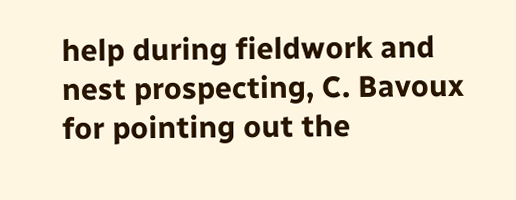help during fieldwork and nest prospecting, C. Bavoux for pointing out the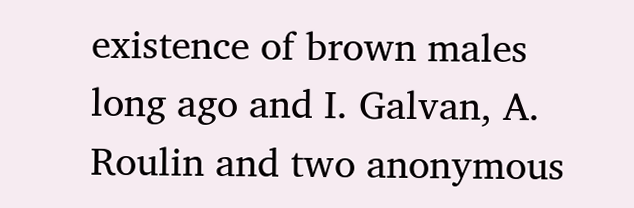existence of brown males long ago and I. Galvan, A. Roulin and two anonymous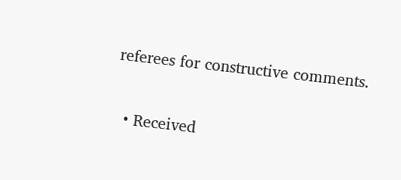referees for constructive comments.

  • Received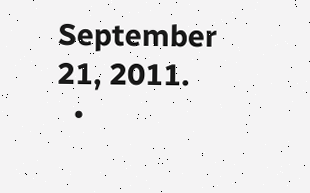September 21, 2011.
  •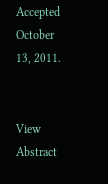Accepted October 13, 2011.


View Abstract